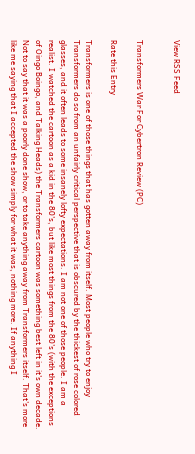View RSS Feed


Transformers War For Cybertron Review (PC)

Rate this Entry

Transformers is one of those things that has gotten away from itself. Most people who try to enjoy Transformers do so from an unfairly critical perspective that is obscured by the thickest of rose colored glasses, and it often leads to some insanely lofty expectations. I am not one of those people. I am a realist. I watched the cartoon as a kid in the 80's, but like most things from the 80's (with the exceptions of Oingo Boingo, and Talking Heads) the Transformers cartoon was something best left in it's own decade. Not to say that it was a poorly done show, or to take anything away from Transformers itself. That's more like me saying that I accepted the show simply for what it was, nothing more. If anything I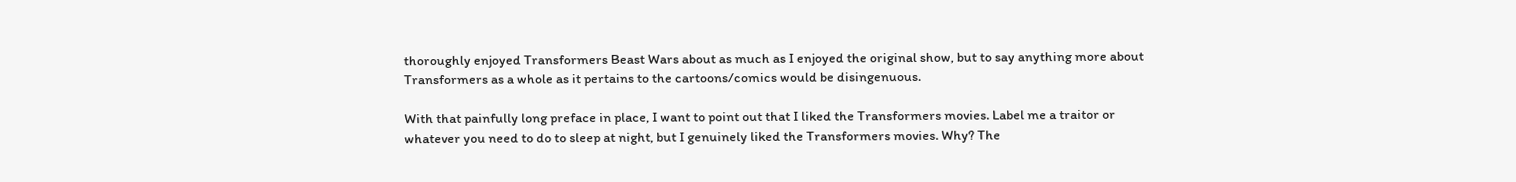thoroughly enjoyed Transformers Beast Wars about as much as I enjoyed the original show, but to say anything more about Transformers as a whole as it pertains to the cartoons/comics would be disingenuous.

With that painfully long preface in place, I want to point out that I liked the Transformers movies. Label me a traitor or whatever you need to do to sleep at night, but I genuinely liked the Transformers movies. Why? The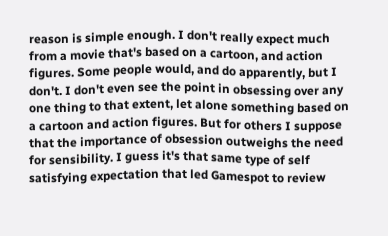reason is simple enough. I don't really expect much from a movie that's based on a cartoon, and action figures. Some people would, and do apparently, but I don't. I don't even see the point in obsessing over any one thing to that extent, let alone something based on a cartoon and action figures. But for others I suppose that the importance of obsession outweighs the need for sensibility. I guess it's that same type of self satisfying expectation that led Gamespot to review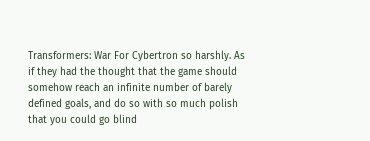Transformers: War For Cybertron so harshly. As if they had the thought that the game should somehow reach an infinite number of barely defined goals, and do so with so much polish that you could go blind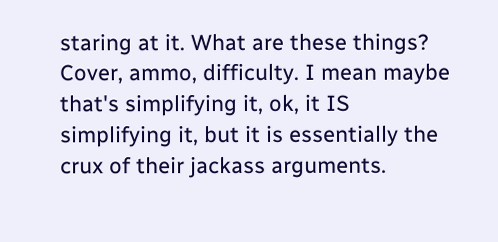staring at it. What are these things? Cover, ammo, difficulty. I mean maybe that's simplifying it, ok, it IS simplifying it, but it is essentially the crux of their jackass arguments.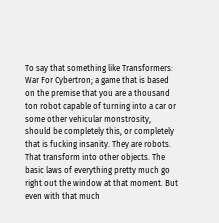To say that something like Transformers: War For Cybertron; a game that is based on the premise that you are a thousand ton robot capable of turning into a car or some other vehicular monstrosity, should be completely this, or completely that is fucking insanity. They are robots. That transform into other objects. The basic laws of everything pretty much go right out the window at that moment. But even with that much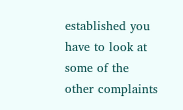established you have to look at some of the other complaints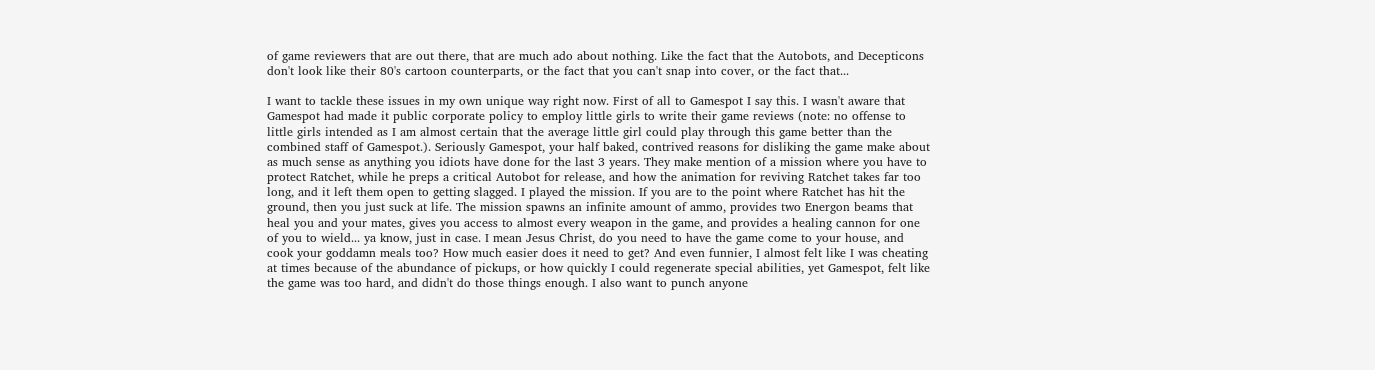of game reviewers that are out there, that are much ado about nothing. Like the fact that the Autobots, and Decepticons don't look like their 80's cartoon counterparts, or the fact that you can't snap into cover, or the fact that...

I want to tackle these issues in my own unique way right now. First of all to Gamespot I say this. I wasn't aware that Gamespot had made it public corporate policy to employ little girls to write their game reviews (note: no offense to little girls intended as I am almost certain that the average little girl could play through this game better than the combined staff of Gamespot.). Seriously Gamespot, your half baked, contrived reasons for disliking the game make about as much sense as anything you idiots have done for the last 3 years. They make mention of a mission where you have to protect Ratchet, while he preps a critical Autobot for release, and how the animation for reviving Ratchet takes far too long, and it left them open to getting slagged. I played the mission. If you are to the point where Ratchet has hit the ground, then you just suck at life. The mission spawns an infinite amount of ammo, provides two Energon beams that heal you and your mates, gives you access to almost every weapon in the game, and provides a healing cannon for one of you to wield... ya know, just in case. I mean Jesus Christ, do you need to have the game come to your house, and cook your goddamn meals too? How much easier does it need to get? And even funnier, I almost felt like I was cheating at times because of the abundance of pickups, or how quickly I could regenerate special abilities, yet Gamespot, felt like the game was too hard, and didn't do those things enough. I also want to punch anyone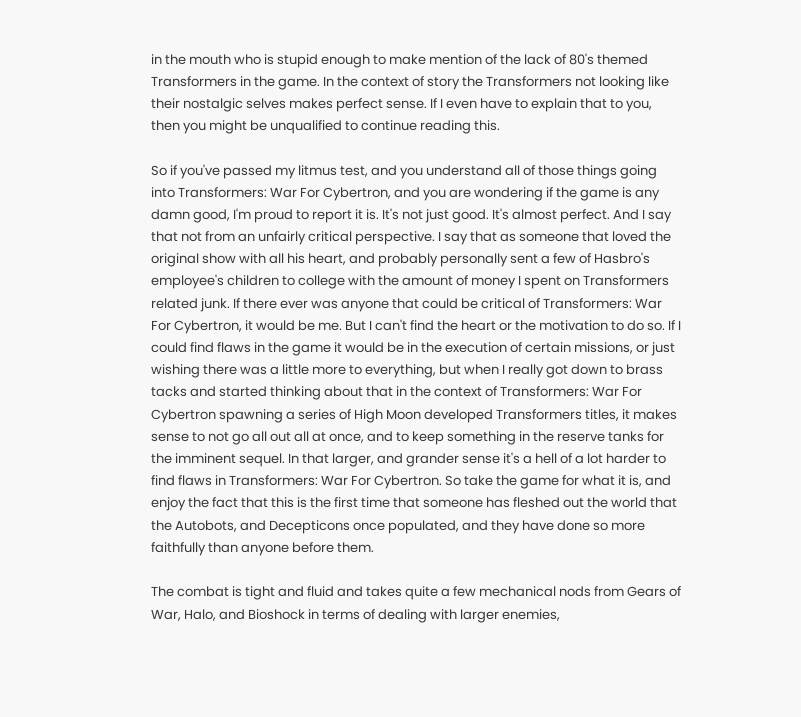in the mouth who is stupid enough to make mention of the lack of 80's themed Transformers in the game. In the context of story the Transformers not looking like their nostalgic selves makes perfect sense. If I even have to explain that to you, then you might be unqualified to continue reading this.

So if you've passed my litmus test, and you understand all of those things going into Transformers: War For Cybertron, and you are wondering if the game is any damn good, I'm proud to report it is. It's not just good. It's almost perfect. And I say that not from an unfairly critical perspective. I say that as someone that loved the original show with all his heart, and probably personally sent a few of Hasbro's employee's children to college with the amount of money I spent on Transformers related junk. If there ever was anyone that could be critical of Transformers: War For Cybertron, it would be me. But I can't find the heart or the motivation to do so. If I could find flaws in the game it would be in the execution of certain missions, or just wishing there was a little more to everything, but when I really got down to brass tacks and started thinking about that in the context of Transformers: War For Cybertron spawning a series of High Moon developed Transformers titles, it makes sense to not go all out all at once, and to keep something in the reserve tanks for the imminent sequel. In that larger, and grander sense it's a hell of a lot harder to find flaws in Transformers: War For Cybertron. So take the game for what it is, and enjoy the fact that this is the first time that someone has fleshed out the world that the Autobots, and Decepticons once populated, and they have done so more faithfully than anyone before them.

The combat is tight and fluid and takes quite a few mechanical nods from Gears of War, Halo, and Bioshock in terms of dealing with larger enemies,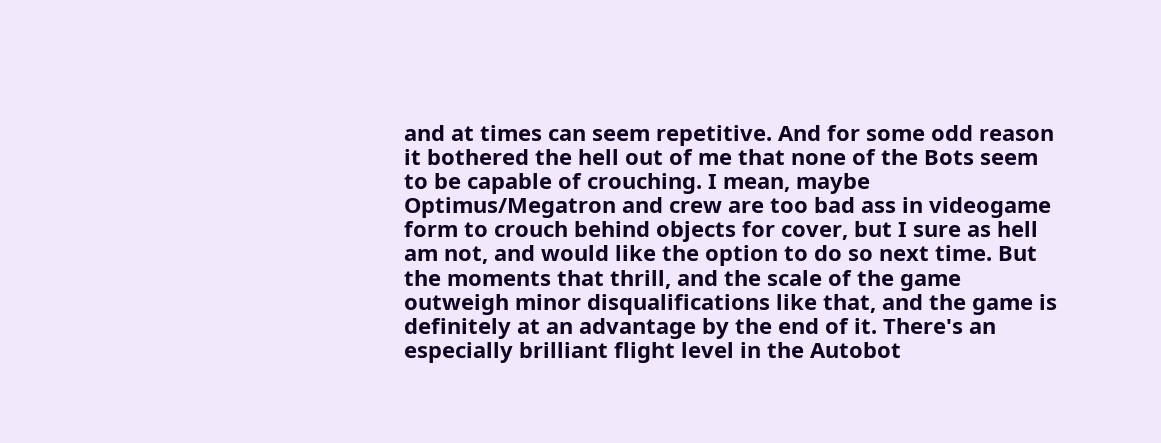and at times can seem repetitive. And for some odd reason it bothered the hell out of me that none of the Bots seem to be capable of crouching. I mean, maybe Optimus/Megatron and crew are too bad ass in videogame form to crouch behind objects for cover, but I sure as hell am not, and would like the option to do so next time. But the moments that thrill, and the scale of the game outweigh minor disqualifications like that, and the game is definitely at an advantage by the end of it. There's an especially brilliant flight level in the Autobot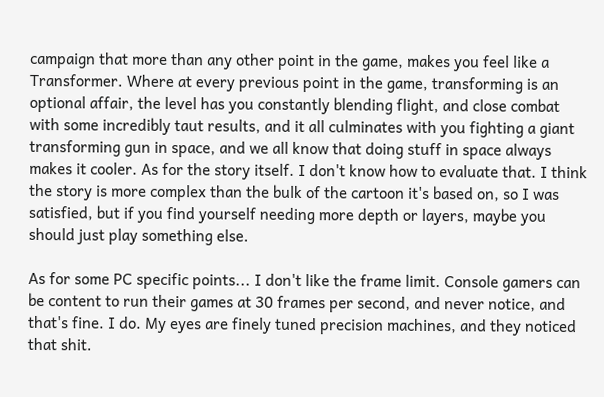campaign that more than any other point in the game, makes you feel like a Transformer. Where at every previous point in the game, transforming is an optional affair, the level has you constantly blending flight, and close combat with some incredibly taut results, and it all culminates with you fighting a giant transforming gun in space, and we all know that doing stuff in space always makes it cooler. As for the story itself. I don't know how to evaluate that. I think the story is more complex than the bulk of the cartoon it's based on, so I was satisfied, but if you find yourself needing more depth or layers, maybe you should just play something else.

As for some PC specific points... I don't like the frame limit. Console gamers can be content to run their games at 30 frames per second, and never notice, and that's fine. I do. My eyes are finely tuned precision machines, and they noticed that shit.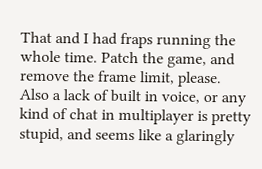That and I had fraps running the whole time. Patch the game, and remove the frame limit, please. Also a lack of built in voice, or any kind of chat in multiplayer is pretty stupid, and seems like a glaringly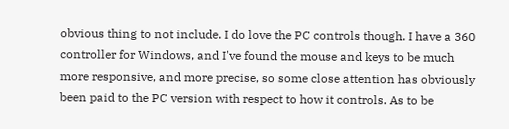obvious thing to not include. I do love the PC controls though. I have a 360 controller for Windows, and I've found the mouse and keys to be much more responsive, and more precise, so some close attention has obviously been paid to the PC version with respect to how it controls. As to be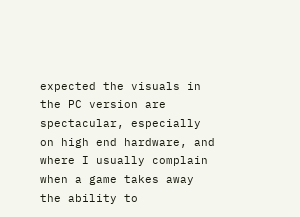expected the visuals in the PC version are spectacular, especially on high end hardware, and where I usually complain when a game takes away the ability to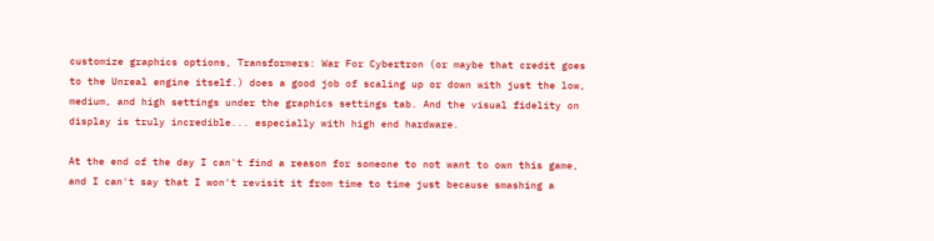customize graphics options, Transformers: War For Cybertron (or maybe that credit goes to the Unreal engine itself.) does a good job of scaling up or down with just the low, medium, and high settings under the graphics settings tab. And the visual fidelity on display is truly incredible... especially with high end hardware.

At the end of the day I can't find a reason for someone to not want to own this game, and I can't say that I won't revisit it from time to time just because smashing a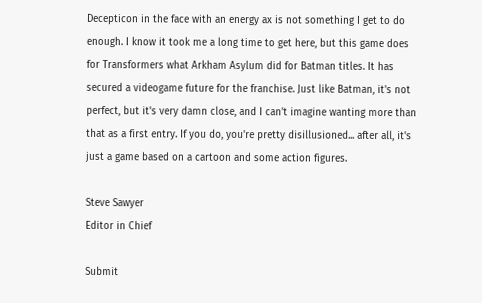Decepticon in the face with an energy ax is not something I get to do enough. I know it took me a long time to get here, but this game does for Transformers what Arkham Asylum did for Batman titles. It has secured a videogame future for the franchise. Just like Batman, it's not perfect, but it's very damn close, and I can't imagine wanting more than that as a first entry. If you do, you're pretty disillusioned... after all, it's just a game based on a cartoon and some action figures.

Steve Sawyer
Editor in Chief

Submit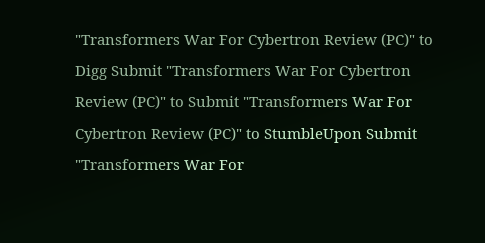"Transformers War For Cybertron Review (PC)" to Digg Submit "Transformers War For Cybertron Review (PC)" to Submit "Transformers War For Cybertron Review (PC)" to StumbleUpon Submit "Transformers War For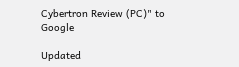Cybertron Review (PC)" to Google

Updated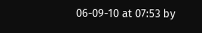06-09-10 at 07:53 by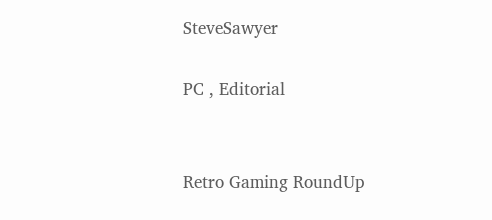SteveSawyer

PC , Editorial


Retro Gaming RoundUp